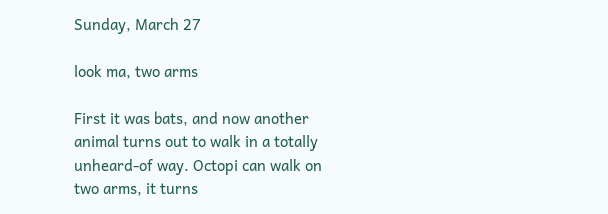Sunday, March 27

look ma, two arms

First it was bats, and now another animal turns out to walk in a totally unheard-of way. Octopi can walk on two arms, it turns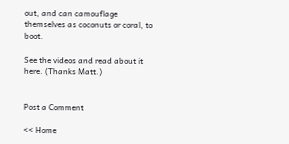out, and can camouflage themselves as coconuts or coral, to boot.

See the videos and read about it here. (Thanks Matt.)


Post a Comment

<< Home